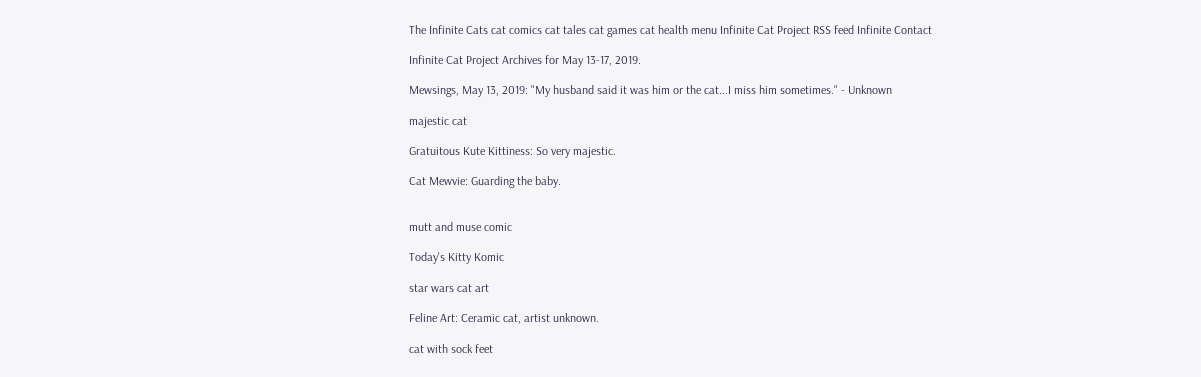The Infinite Cats cat comics cat tales cat games cat health menu Infinite Cat Project RSS feed Infinite Contact

Infinite Cat Project Archives for May 13-17, 2019.

Mewsings, May 13, 2019: "My husband said it was him or the cat...I miss him sometimes." - Unknown

majestic cat

Gratuitous Kute Kittiness: So very majestic.

Cat Mewvie: Guarding the baby.


mutt and muse comic

Today's Kitty Komic

star wars cat art

Feline Art: Ceramic cat, artist unknown.

cat with sock feet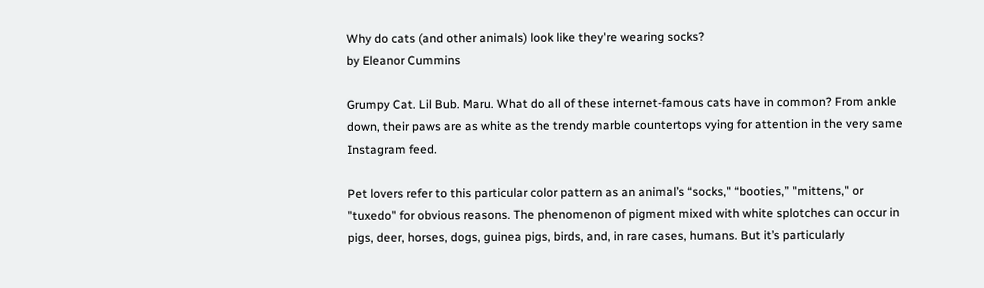Why do cats (and other animals) look like they're wearing socks?
by Eleanor Cummins

Grumpy Cat. Lil Bub. Maru. What do all of these internet-famous cats have in common? From ankle down, their paws are as white as the trendy marble countertops vying for attention in the very same Instagram feed.

Pet lovers refer to this particular color pattern as an animal’s “socks," “booties,” "mittens," or "tuxedo" for obvious reasons. The phenomenon of pigment mixed with white splotches can occur in pigs, deer, horses, dogs, guinea pigs, birds, and, in rare cases, humans. But it’s particularly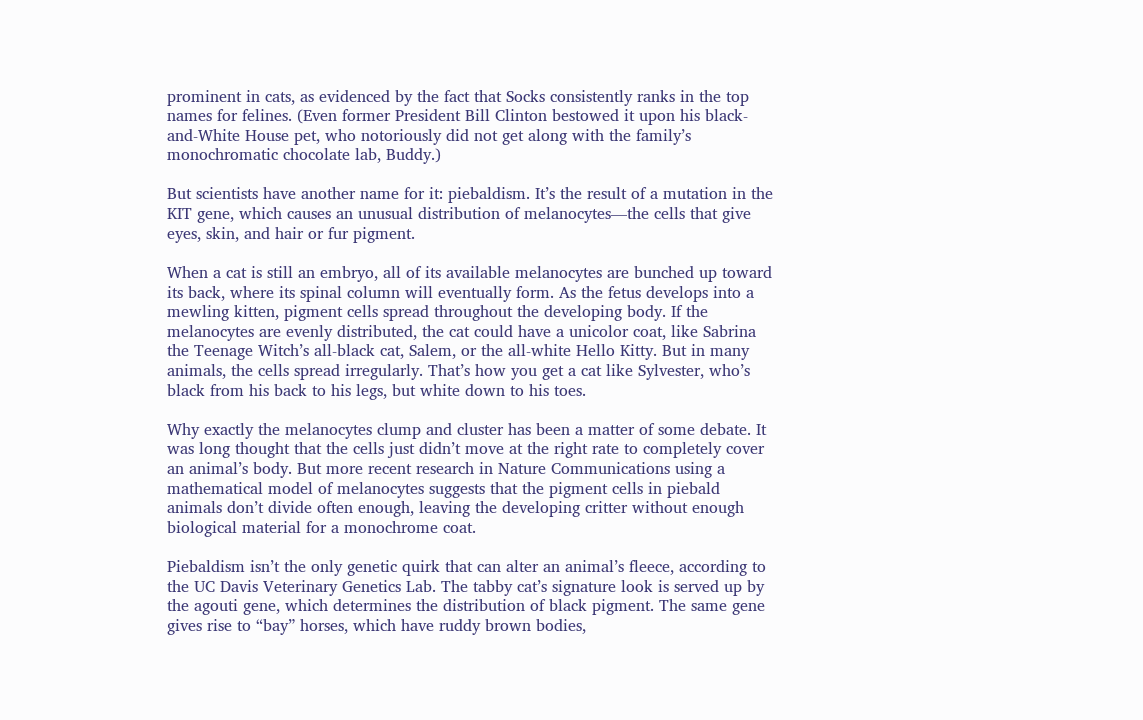prominent in cats, as evidenced by the fact that Socks consistently ranks in the top names for felines. (Even former President Bill Clinton bestowed it upon his black-and-White House pet, who notoriously did not get along with the family’s monochromatic chocolate lab, Buddy.)

But scientists have another name for it: piebaldism. It’s the result of a mutation in the KIT gene, which causes an unusual distribution of melanocytes—the cells that give eyes, skin, and hair or fur pigment.

When a cat is still an embryo, all of its available melanocytes are bunched up toward its back, where its spinal column will eventually form. As the fetus develops into a mewling kitten, pigment cells spread throughout the developing body. If the melanocytes are evenly distributed, the cat could have a unicolor coat, like Sabrina the Teenage Witch’s all-black cat, Salem, or the all-white Hello Kitty. But in many animals, the cells spread irregularly. That’s how you get a cat like Sylvester, who’s black from his back to his legs, but white down to his toes.

Why exactly the melanocytes clump and cluster has been a matter of some debate. It was long thought that the cells just didn’t move at the right rate to completely cover an animal’s body. But more recent research in Nature Communications using a mathematical model of melanocytes suggests that the pigment cells in piebald animals don’t divide often enough, leaving the developing critter without enough biological material for a monochrome coat.

Piebaldism isn’t the only genetic quirk that can alter an animal’s fleece, according to the UC Davis Veterinary Genetics Lab. The tabby cat’s signature look is served up by the agouti gene, which determines the distribution of black pigment. The same gene gives rise to “bay” horses, which have ruddy brown bodies,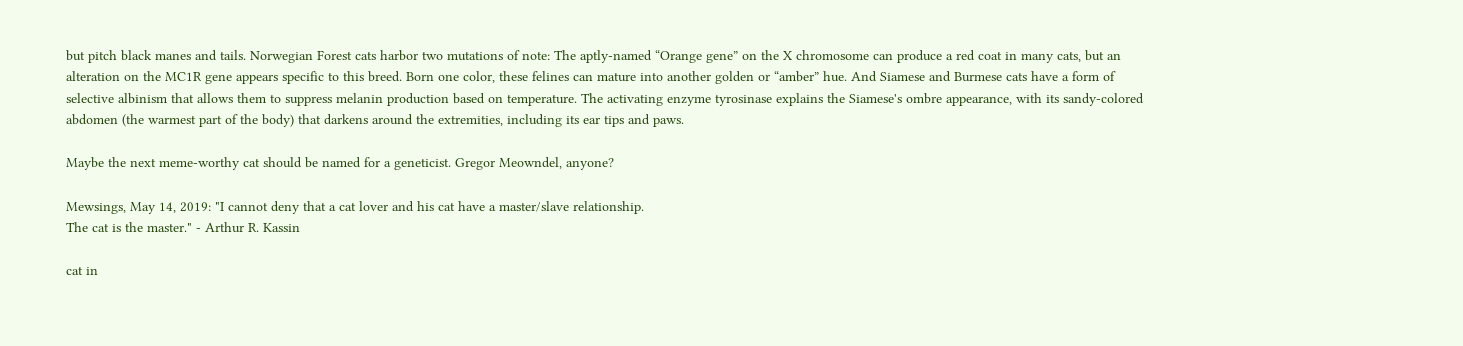but pitch black manes and tails. Norwegian Forest cats harbor two mutations of note: The aptly-named “Orange gene” on the X chromosome can produce a red coat in many cats, but an alteration on the MC1R gene appears specific to this breed. Born one color, these felines can mature into another golden or “amber” hue. And Siamese and Burmese cats have a form of selective albinism that allows them to suppress melanin production based on temperature. The activating enzyme tyrosinase explains the Siamese's ombre appearance, with its sandy-colored abdomen (the warmest part of the body) that darkens around the extremities, including its ear tips and paws.

Maybe the next meme-worthy cat should be named for a geneticist. Gregor Meowndel, anyone?

Mewsings, May 14, 2019: "I cannot deny that a cat lover and his cat have a master/slave relationship.
The cat is the master." - Arthur R. Kassin

cat in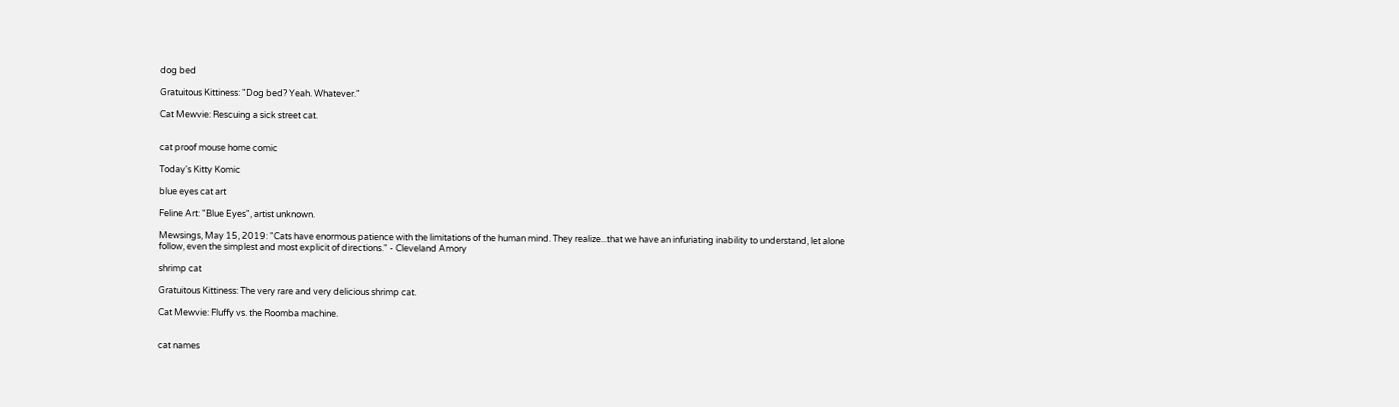dog bed

Gratuitous Kittiness: "Dog bed? Yeah. Whatever."

Cat Mewvie: Rescuing a sick street cat.


cat proof mouse home comic

Today's Kitty Komic

blue eyes cat art

Feline Art: "Blue Eyes", artist unknown.

Mewsings, May 15, 2019: "Cats have enormous patience with the limitations of the human mind. They realize...that we have an infuriating inability to understand, let alone follow, even the simplest and most explicit of directions." - Cleveland Amory

shrimp cat

Gratuitous Kittiness: The very rare and very delicious shrimp cat.

Cat Mewvie: Fluffy vs. the Roomba machine.


cat names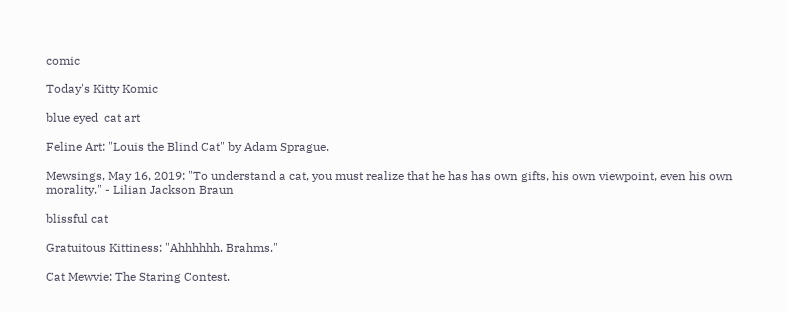comic

Today's Kitty Komic

blue eyed  cat art

Feline Art: "Louis the Blind Cat" by Adam Sprague.

Mewsings, May 16, 2019: "To understand a cat, you must realize that he has has own gifts, his own viewpoint, even his own morality." - Lilian Jackson Braun

blissful cat

Gratuitous Kittiness: "Ahhhhhh. Brahms."

Cat Mewvie: The Staring Contest.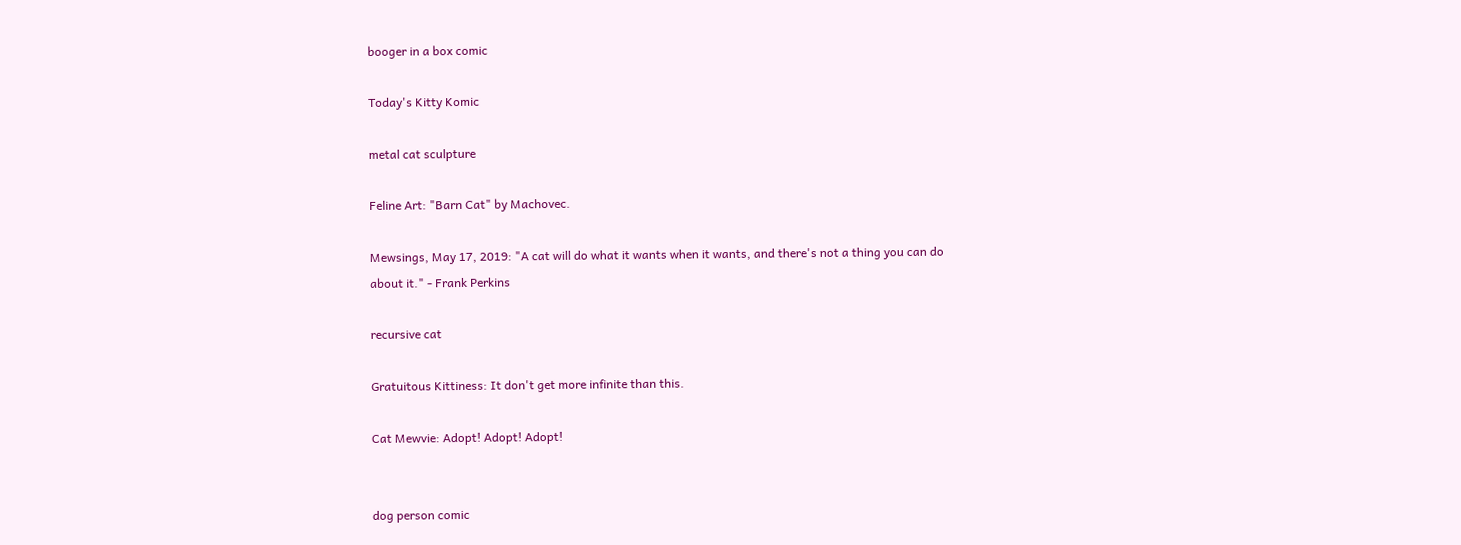booger in a box comic

Today's Kitty Komic

metal cat sculpture

Feline Art: "Barn Cat" by Machovec.

Mewsings, May 17, 2019: "A cat will do what it wants when it wants, and there's not a thing you can do about it." - Frank Perkins

recursive cat

Gratuitous Kittiness: It don't get more infinite than this.

Cat Mewvie: Adopt! Adopt! Adopt!


dog person comic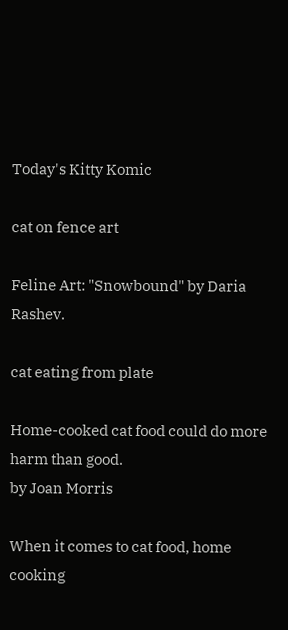Today's Kitty Komic

cat on fence art

Feline Art: "Snowbound" by Daria Rashev.

cat eating from plate

Home-cooked cat food could do more harm than good.
by Joan Morris

When it comes to cat food, home cooking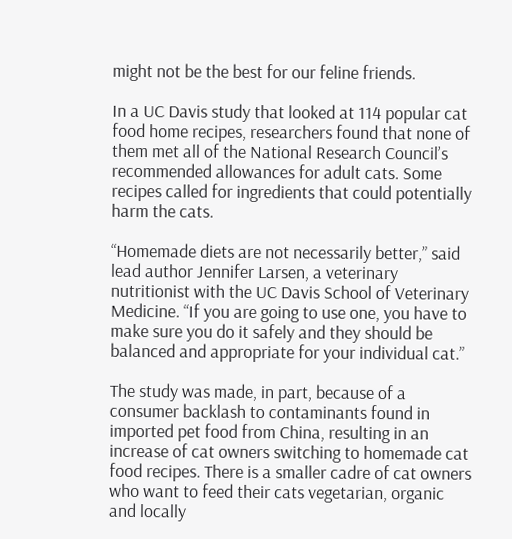might not be the best for our feline friends.

In a UC Davis study that looked at 114 popular cat food home recipes, researchers found that none of them met all of the National Research Council’s recommended allowances for adult cats. Some recipes called for ingredients that could potentially harm the cats.

“Homemade diets are not necessarily better,” said lead author Jennifer Larsen, a veterinary nutritionist with the UC Davis School of Veterinary Medicine. “If you are going to use one, you have to make sure you do it safely and they should be balanced and appropriate for your individual cat.”

The study was made, in part, because of a consumer backlash to contaminants found in imported pet food from China, resulting in an increase of cat owners switching to homemade cat food recipes. There is a smaller cadre of cat owners who want to feed their cats vegetarian, organic and locally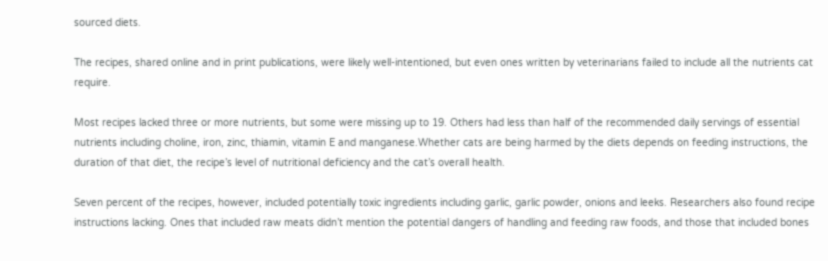sourced diets.

The recipes, shared online and in print publications, were likely well-intentioned, but even ones written by veterinarians failed to include all the nutrients cat require.

Most recipes lacked three or more nutrients, but some were missing up to 19. Others had less than half of the recommended daily servings of essential nutrients including choline, iron, zinc, thiamin, vitamin E and manganese.Whether cats are being harmed by the diets depends on feeding instructions, the duration of that diet, the recipe’s level of nutritional deficiency and the cat’s overall health.

Seven percent of the recipes, however, included potentially toxic ingredients including garlic, garlic powder, onions and leeks. Researchers also found recipe instructions lacking. Ones that included raw meats didn’t mention the potential dangers of handling and feeding raw foods, and those that included bones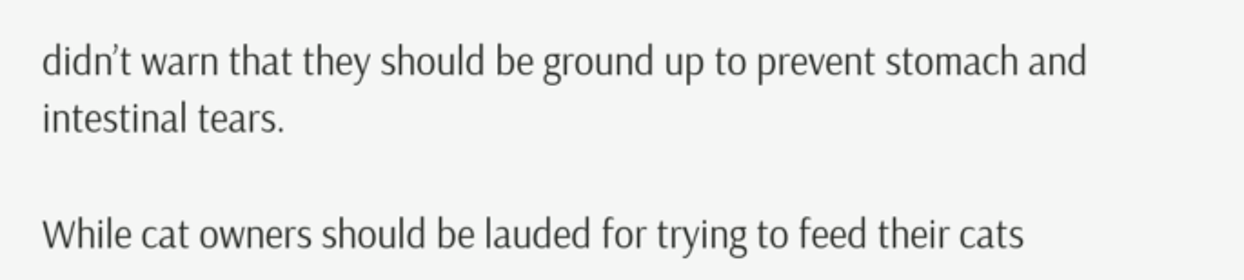didn’t warn that they should be ground up to prevent stomach and intestinal tears.

While cat owners should be lauded for trying to feed their cats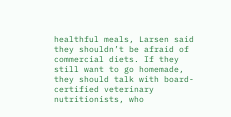healthful meals, Larsen said they shouldn’t be afraid of commercial diets. If they still want to go homemade, they should talk with board-certified veterinary nutritionists, who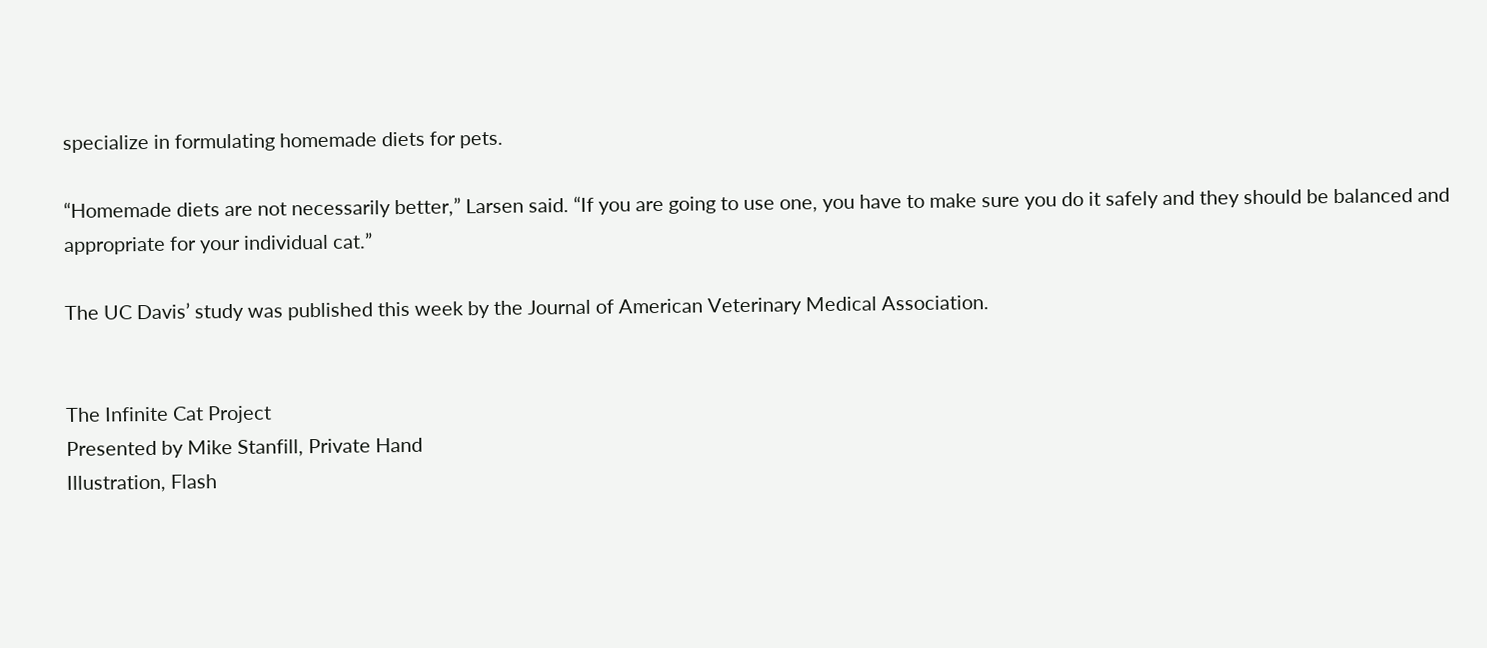specialize in formulating homemade diets for pets.

“Homemade diets are not necessarily better,” Larsen said. “If you are going to use one, you have to make sure you do it safely and they should be balanced and appropriate for your individual cat.”

The UC Davis’ study was published this week by the Journal of American Veterinary Medical Association.


The Infinite Cat Project
Presented by Mike Stanfill, Private Hand
Illustration, Flash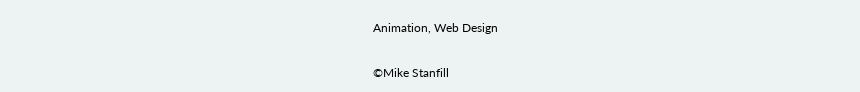Animation, Web Design

©Mike Stanfill